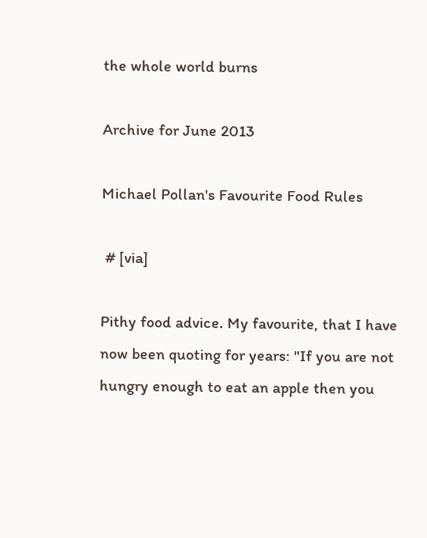the whole world burns

Archive for June 2013

Michael Pollan's Favourite Food Rules

 # [via]

Pithy food advice. My favourite, that I have now been quoting for years: "If you are not hungry enough to eat an apple then you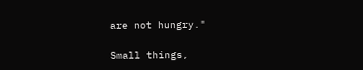are not hungry."

Small things,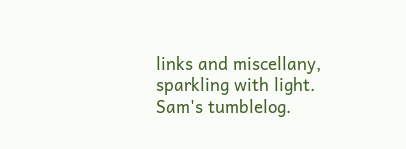links and miscellany, sparkling with light. Sam's tumblelog.